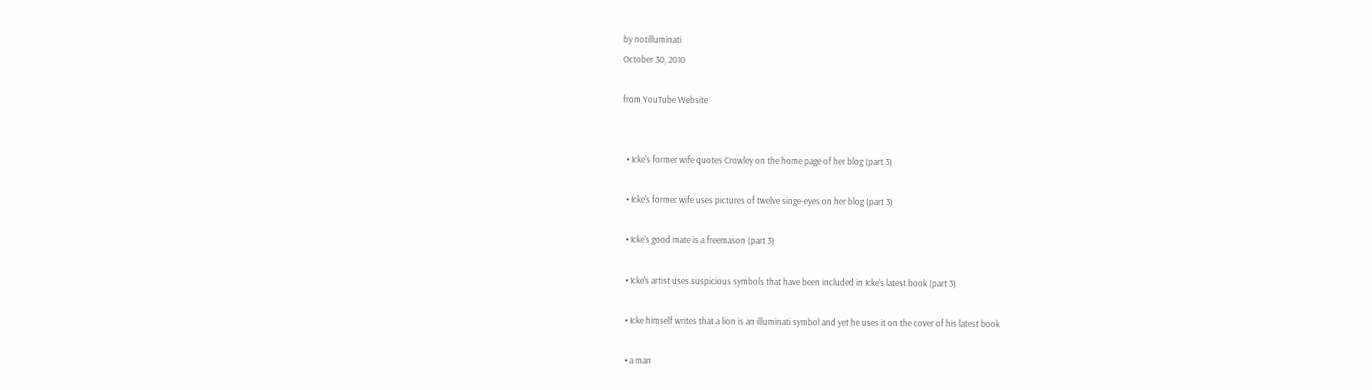by notilluminati
October 30, 2010

from YouTube Website


  • Icke's former wife quotes Crowley on the home page of her blog (part 3)

  • Icke's former wife uses pictures of twelve singe-eyes on her blog (part 3)

  • Icke's good mate is a freemason (part 3)

  • Icke's artist uses suspicious symbols that have been included in Icke's latest book (part 3)

  • Icke himself writes that a lion is an illuminati symbol and yet he uses it on the cover of his latest book

  • a man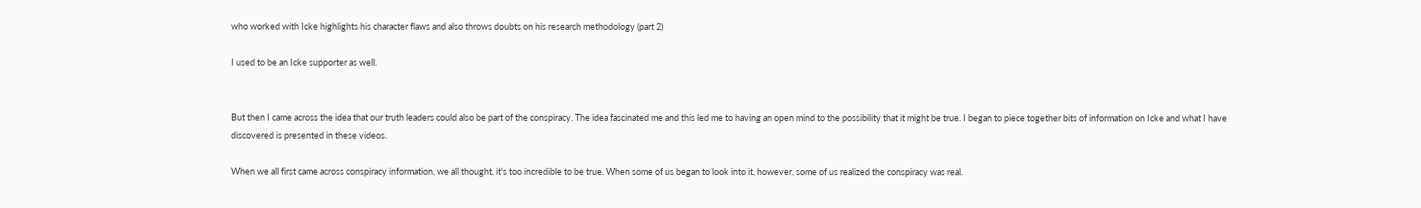who worked with Icke highlights his character flaws and also throws doubts on his research methodology (part 2)

I used to be an Icke supporter as well.


But then I came across the idea that our truth leaders could also be part of the conspiracy. The idea fascinated me and this led me to having an open mind to the possibility that it might be true. I began to piece together bits of information on Icke and what I have discovered is presented in these videos.

When we all first came across conspiracy information, we all thought, it's too incredible to be true. When some of us began to look into it, however, some of us realized the conspiracy was real.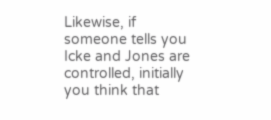Likewise, if someone tells you Icke and Jones are controlled, initially you think that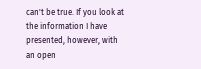can't be true. If you look at the information I have presented, however, with an open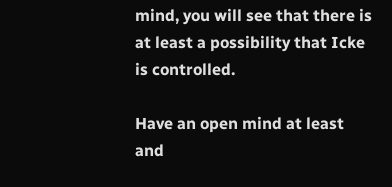mind, you will see that there is at least a possibility that Icke is controlled.

Have an open mind at least and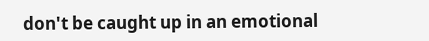don't be caught up in an emotional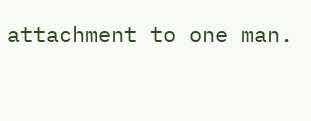attachment to one man.